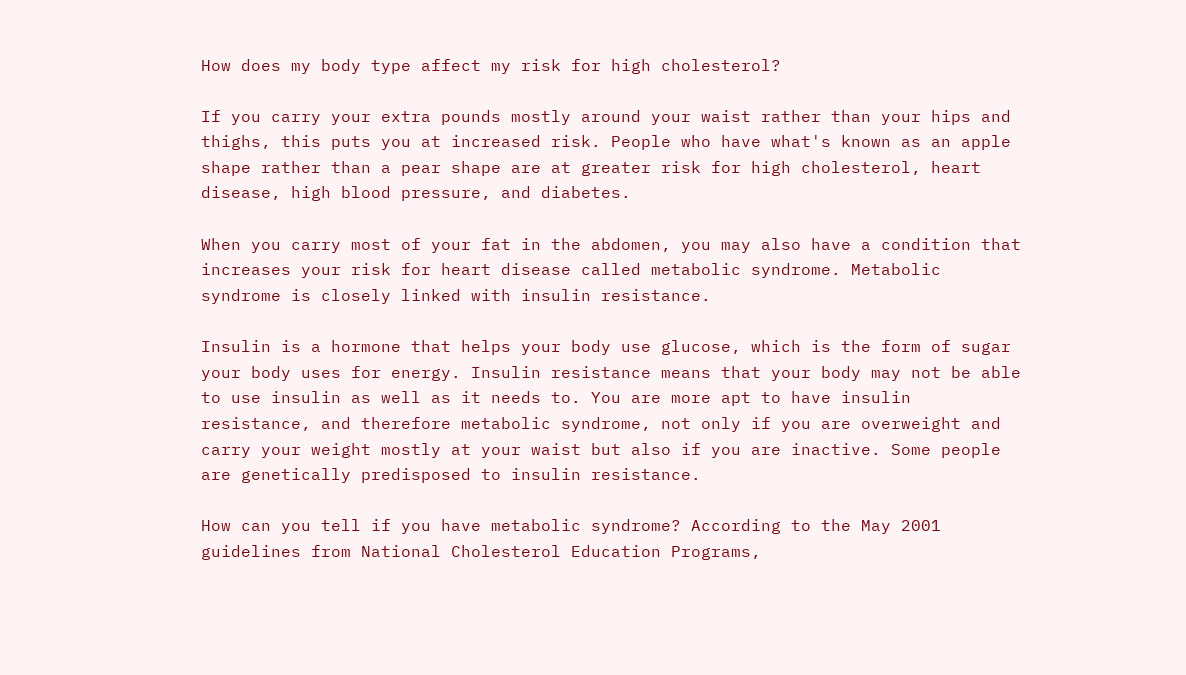How does my body type affect my risk for high cholesterol?

If you carry your extra pounds mostly around your waist rather than your hips and thighs, this puts you at increased risk. People who have what's known as an apple shape rather than a pear shape are at greater risk for high cholesterol, heart disease, high blood pressure, and diabetes.

When you carry most of your fat in the abdomen, you may also have a condition that increases your risk for heart disease called metabolic syndrome. Metabolic syndrome is closely linked with insulin resistance.

Insulin is a hormone that helps your body use glucose, which is the form of sugar your body uses for energy. Insulin resistance means that your body may not be able to use insulin as well as it needs to. You are more apt to have insulin resistance, and therefore metabolic syndrome, not only if you are overweight and carry your weight mostly at your waist but also if you are inactive. Some people are genetically predisposed to insulin resistance.

How can you tell if you have metabolic syndrome? According to the May 2001 guidelines from National Cholesterol Education Programs,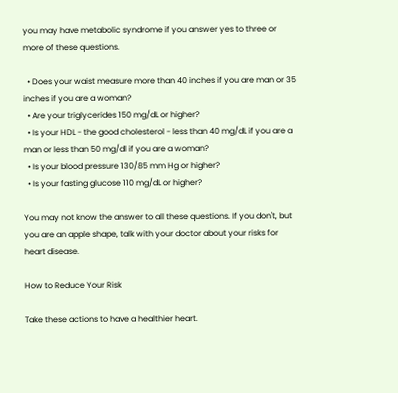you may have metabolic syndrome if you answer yes to three or more of these questions.

  • Does your waist measure more than 40 inches if you are man or 35 inches if you are a woman?
  • Are your triglycerides 150 mg/dL or higher?
  • Is your HDL - the good cholesterol - less than 40 mg/dL if you are a man or less than 50 mg/dl if you are a woman?
  • Is your blood pressure 130/85 mm Hg or higher?
  • Is your fasting glucose 110 mg/dL or higher?

You may not know the answer to all these questions. If you don't, but you are an apple shape, talk with your doctor about your risks for heart disease.

How to Reduce Your Risk

Take these actions to have a healthier heart.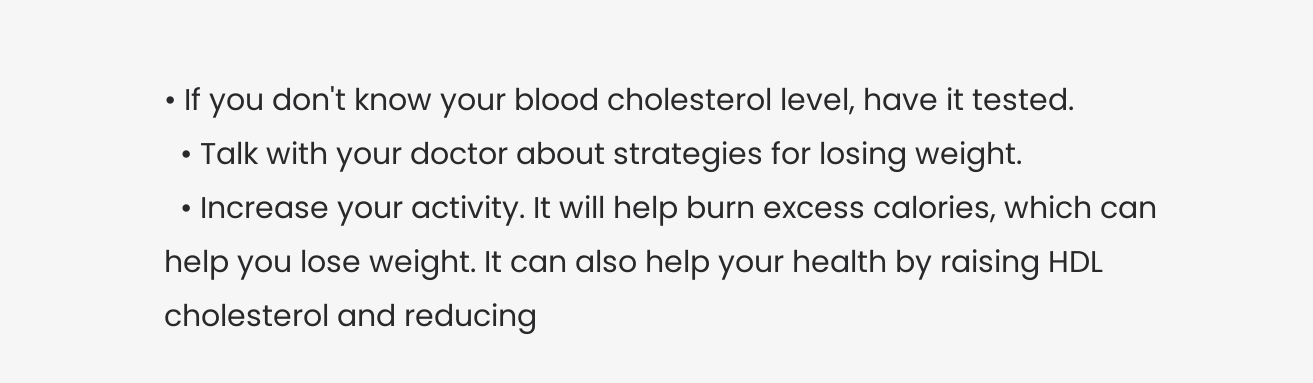• If you don't know your blood cholesterol level, have it tested.
  • Talk with your doctor about strategies for losing weight.
  • Increase your activity. It will help burn excess calories, which can help you lose weight. It can also help your health by raising HDL cholesterol and reducing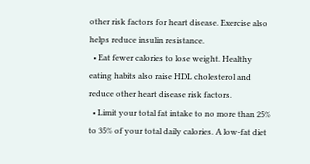other risk factors for heart disease. Exercise also helps reduce insulin resistance.
  • Eat fewer calories to lose weight. Healthy eating habits also raise HDL cholesterol and reduce other heart disease risk factors.
  • Limit your total fat intake to no more than 25% to 35% of your total daily calories. A low-fat diet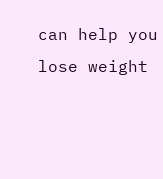can help you lose weight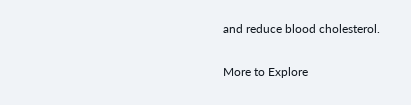and reduce blood cholesterol.


More to Explore